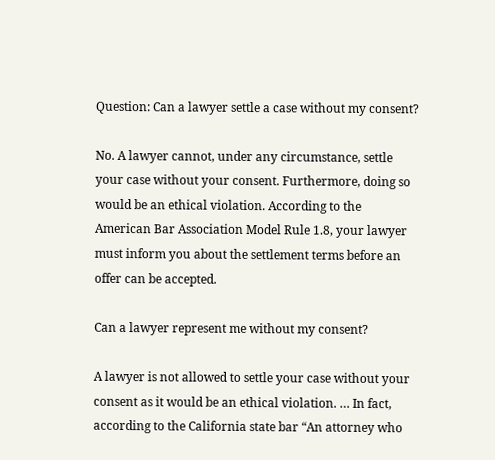Question: Can a lawyer settle a case without my consent?

No. A lawyer cannot, under any circumstance, settle your case without your consent. Furthermore, doing so would be an ethical violation. According to the American Bar Association Model Rule 1.8, your lawyer must inform you about the settlement terms before an offer can be accepted.

Can a lawyer represent me without my consent?

A lawyer is not allowed to settle your case without your consent as it would be an ethical violation. … In fact, according to the California state bar “An attorney who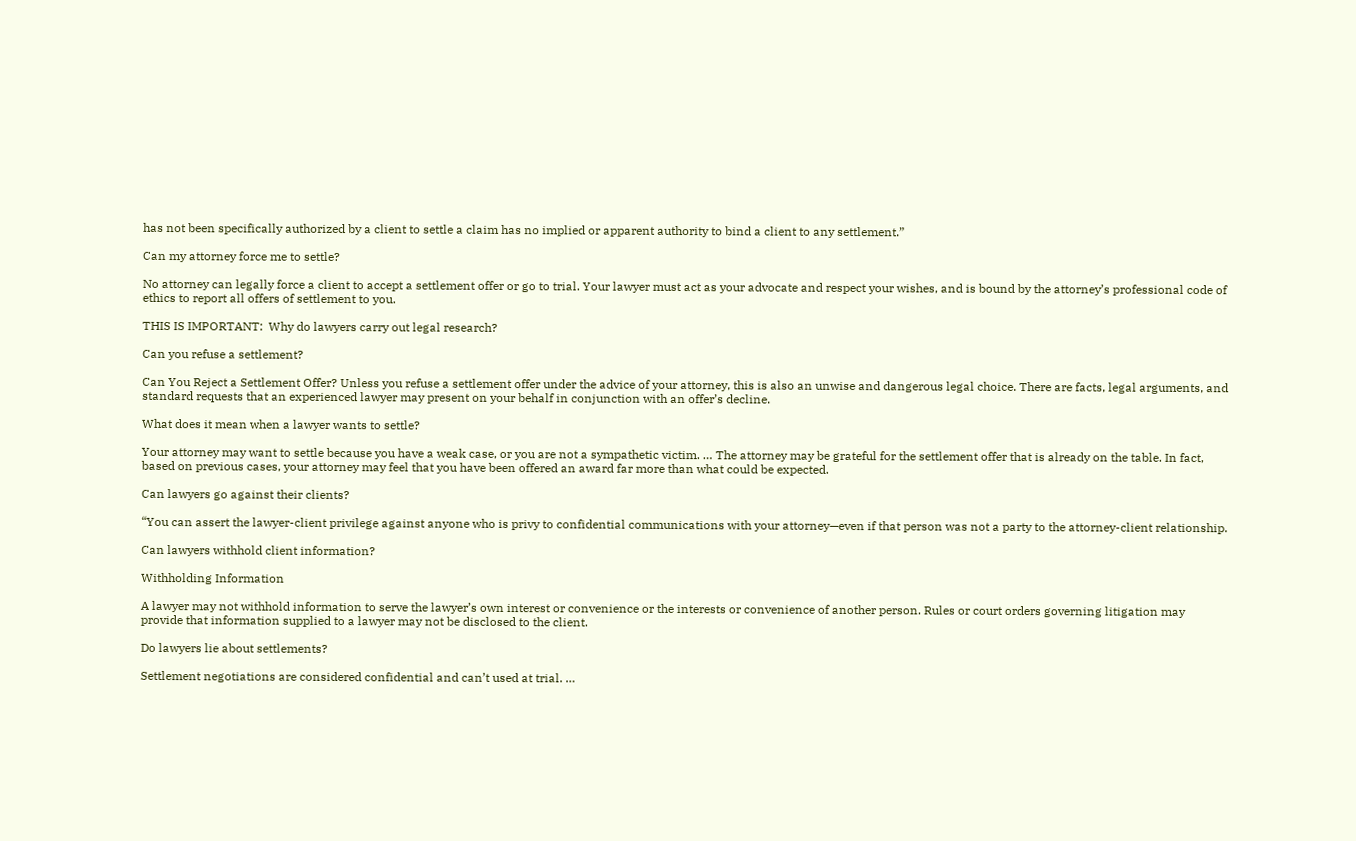has not been specifically authorized by a client to settle a claim has no implied or apparent authority to bind a client to any settlement.”

Can my attorney force me to settle?

No attorney can legally force a client to accept a settlement offer or go to trial. Your lawyer must act as your advocate and respect your wishes, and is bound by the attorney’s professional code of ethics to report all offers of settlement to you.

THIS IS IMPORTANT:  Why do lawyers carry out legal research?

Can you refuse a settlement?

Can You Reject a Settlement Offer? Unless you refuse a settlement offer under the advice of your attorney, this is also an unwise and dangerous legal choice. There are facts, legal arguments, and standard requests that an experienced lawyer may present on your behalf in conjunction with an offer’s decline.

What does it mean when a lawyer wants to settle?

Your attorney may want to settle because you have a weak case, or you are not a sympathetic victim. … The attorney may be grateful for the settlement offer that is already on the table. In fact, based on previous cases, your attorney may feel that you have been offered an award far more than what could be expected.

Can lawyers go against their clients?

“You can assert the lawyer-client privilege against anyone who is privy to confidential communications with your attorney—even if that person was not a party to the attorney-client relationship.

Can lawyers withhold client information?

Withholding Information

A lawyer may not withhold information to serve the lawyer’s own interest or convenience or the interests or convenience of another person. Rules or court orders governing litigation may provide that information supplied to a lawyer may not be disclosed to the client.

Do lawyers lie about settlements?

Settlement negotiations are considered confidential and can’t used at trial. …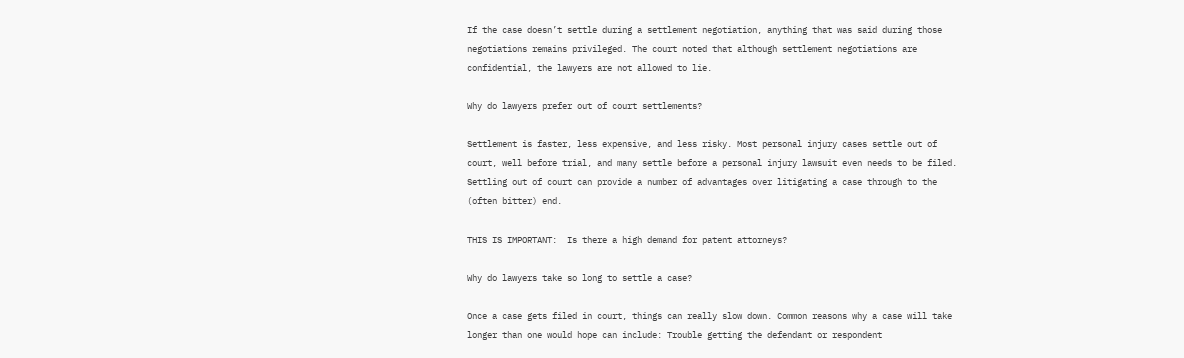If the case doesn’t settle during a settlement negotiation, anything that was said during those negotiations remains privileged. The court noted that although settlement negotiations are confidential, the lawyers are not allowed to lie.

Why do lawyers prefer out of court settlements?

Settlement is faster, less expensive, and less risky. Most personal injury cases settle out of court, well before trial, and many settle before a personal injury lawsuit even needs to be filed. Settling out of court can provide a number of advantages over litigating a case through to the (often bitter) end.

THIS IS IMPORTANT:  Is there a high demand for patent attorneys?

Why do lawyers take so long to settle a case?

Once a case gets filed in court, things can really slow down. Common reasons why a case will take longer than one would hope can include: Trouble getting the defendant or respondent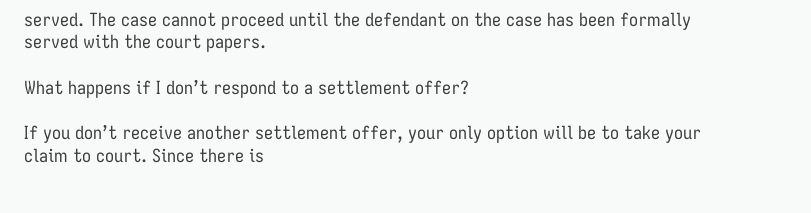served. The case cannot proceed until the defendant on the case has been formally served with the court papers.

What happens if I don’t respond to a settlement offer?

If you don’t receive another settlement offer, your only option will be to take your claim to court. Since there is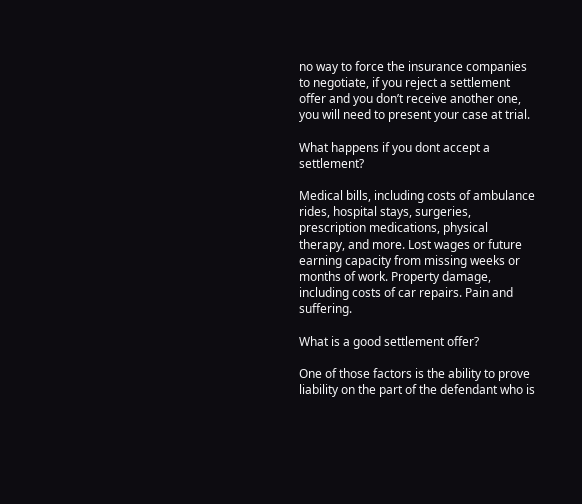no way to force the insurance companies to negotiate, if you reject a settlement offer and you don’t receive another one, you will need to present your case at trial.

What happens if you dont accept a settlement?

Medical bills, including costs of ambulance rides, hospital stays, surgeries, prescription medications, physical therapy, and more. Lost wages or future earning capacity from missing weeks or months of work. Property damage, including costs of car repairs. Pain and suffering.

What is a good settlement offer?

One of those factors is the ability to prove liability on the part of the defendant who is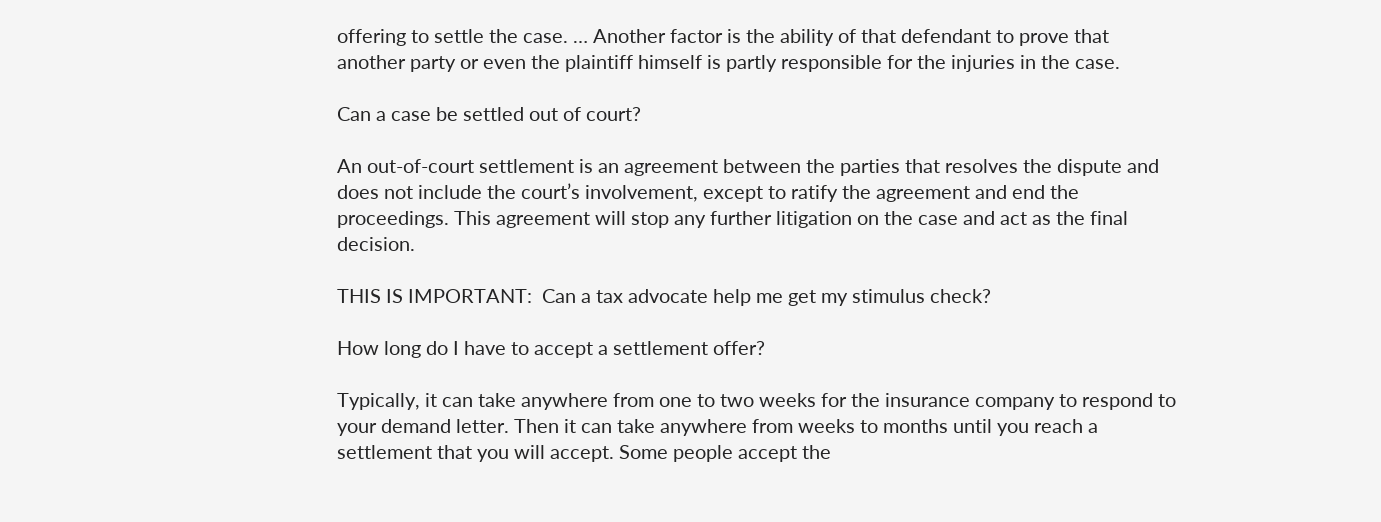offering to settle the case. … Another factor is the ability of that defendant to prove that another party or even the plaintiff himself is partly responsible for the injuries in the case.

Can a case be settled out of court?

An out-of-court settlement is an agreement between the parties that resolves the dispute and does not include the court’s involvement, except to ratify the agreement and end the proceedings. This agreement will stop any further litigation on the case and act as the final decision.

THIS IS IMPORTANT:  Can a tax advocate help me get my stimulus check?

How long do I have to accept a settlement offer?

Typically, it can take anywhere from one to two weeks for the insurance company to respond to your demand letter. Then it can take anywhere from weeks to months until you reach a settlement that you will accept. Some people accept the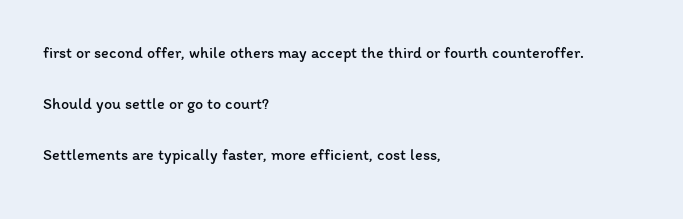first or second offer, while others may accept the third or fourth counteroffer.

Should you settle or go to court?

Settlements are typically faster, more efficient, cost less,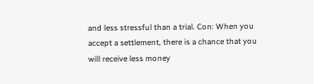and less stressful than a trial. Con: When you accept a settlement, there is a chance that you will receive less money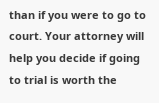than if you were to go to court. Your attorney will help you decide if going to trial is worth the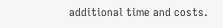additional time and costs.